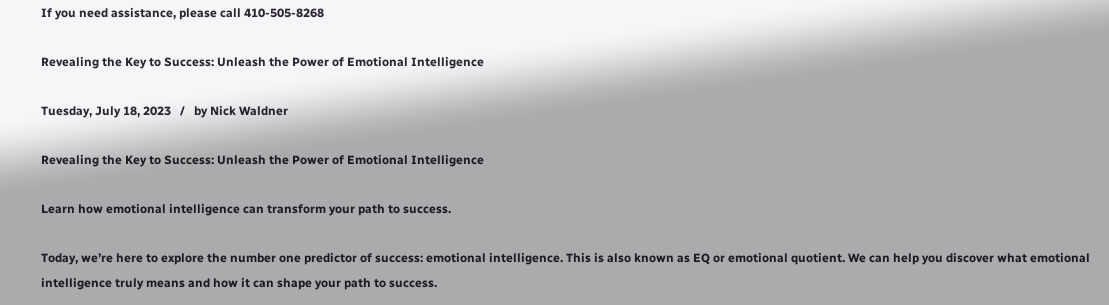If you need assistance, please call 410-505-8268

Revealing the Key to Success: Unleash the Power of Emotional Intelligence

Tuesday, July 18, 2023   /   by Nick Waldner

Revealing the Key to Success: Unleash the Power of Emotional Intelligence

Learn how emotional intelligence can transform your path to success.

Today, we’re here to explore the number one predictor of success: emotional intelligence. This is also known as EQ or emotional quotient. We can help you discover what emotional intelligence truly means and how it can shape your path to success.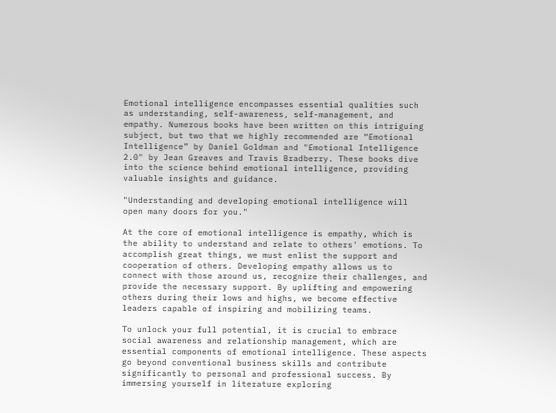Emotional intelligence encompasses essential qualities such as understanding, self-awareness, self-management, and empathy. Numerous books have been written on this intriguing subject, but two that we highly recommended are “Emotional Intelligence” by Daniel Goldman and "Emotional Intelligence 2.0" by Jean Greaves and Travis Bradberry. These books dive into the science behind emotional intelligence, providing valuable insights and guidance.

"Understanding and developing emotional intelligence will open many doors for you."

At the core of emotional intelligence is empathy, which is the ability to understand and relate to others' emotions. To accomplish great things, we must enlist the support and cooperation of others. Developing empathy allows us to connect with those around us, recognize their challenges, and provide the necessary support. By uplifting and empowering others during their lows and highs, we become effective leaders capable of inspiring and mobilizing teams.

To unlock your full potential, it is crucial to embrace social awareness and relationship management, which are essential components of emotional intelligence. These aspects go beyond conventional business skills and contribute significantly to personal and professional success. By immersing yourself in literature exploring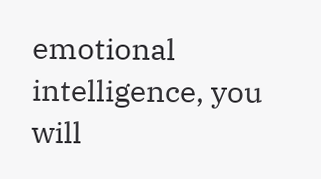emotional intelligence, you will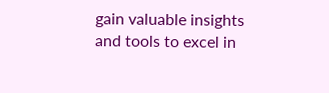gain valuable insights and tools to excel in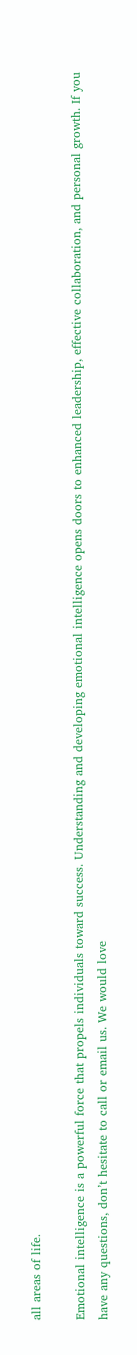all areas of life.

Emotional intelligence is a powerful force that propels individuals toward success. Understanding and developing emotional intelligence opens doors to enhanced leadership, effective collaboration, and personal growth. If you have any questions, don’t hesitate to call or email us. We would love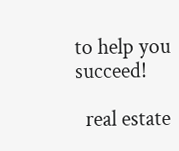to help you succeed!

  real estate